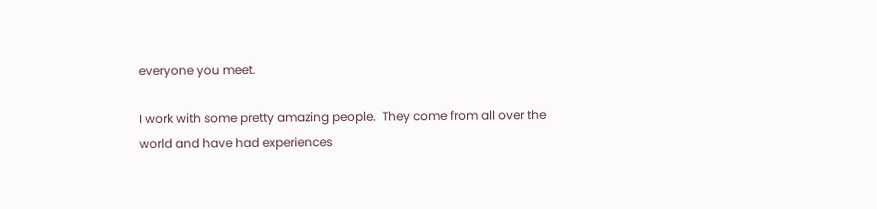everyone you meet.

I work with some pretty amazing people.  They come from all over the world and have had experiences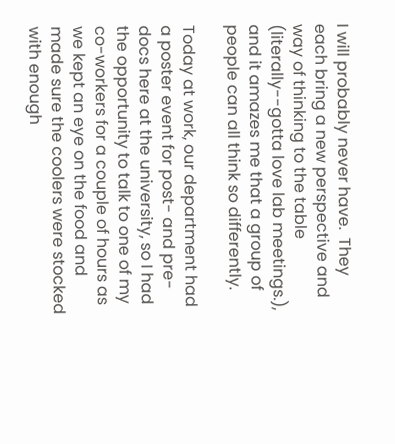I will probably never have.  They each bring a new perspective and way of thinking to the table (literally--gotta love lab meetings.), and it amazes me that a group of people can all think so differently.

Today at work, our department had a poster event for post- and pre-docs here at the university, so I had the opportunity to talk to one of my co-workers for a couple of hours as we kept an eye on the food and made sure the coolers were stocked with enough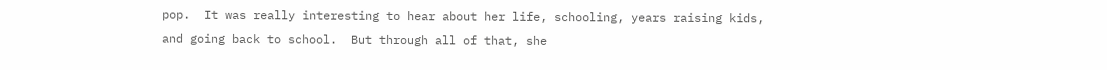pop.  It was really interesting to hear about her life, schooling, years raising kids, and going back to school.  But through all of that, she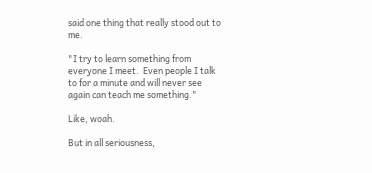said one thing that really stood out to me.

"I try to learn something from everyone I meet.  Even people I talk to for a minute and will never see again can teach me something."

Like, woah.

But in all seriousness,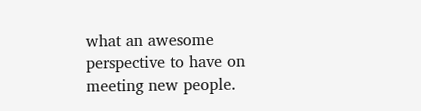what an awesome perspective to have on meeting new people.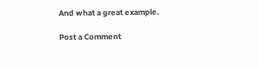And what a great example.

Post a Comment